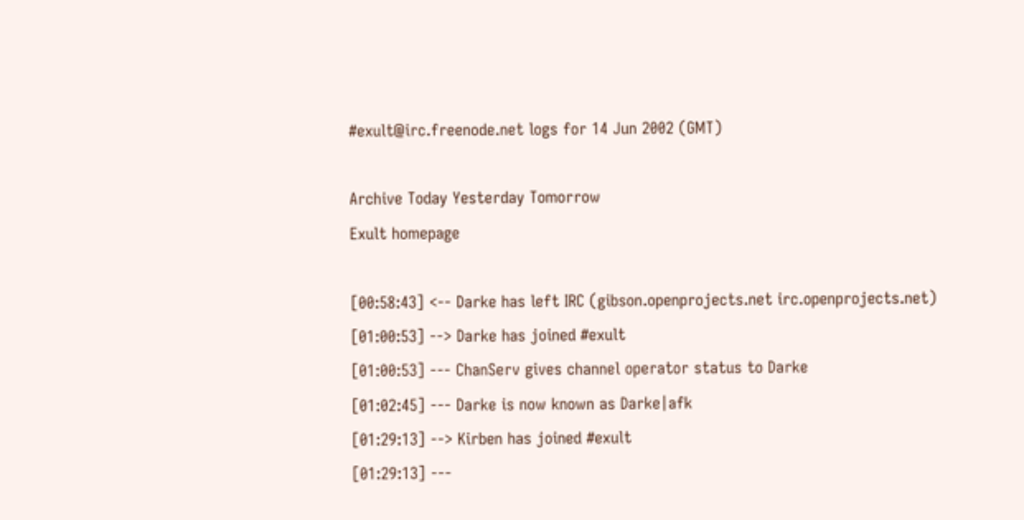#exult@irc.freenode.net logs for 14 Jun 2002 (GMT)

Archive Today Yesterday Tomorrow
Exult homepage

[00:58:43] <-- Darke has left IRC (gibson.openprojects.net irc.openprojects.net)
[01:00:53] --> Darke has joined #exult
[01:00:53] --- ChanServ gives channel operator status to Darke
[01:02:45] --- Darke is now known as Darke|afk
[01:29:13] --> Kirben has joined #exult
[01:29:13] ---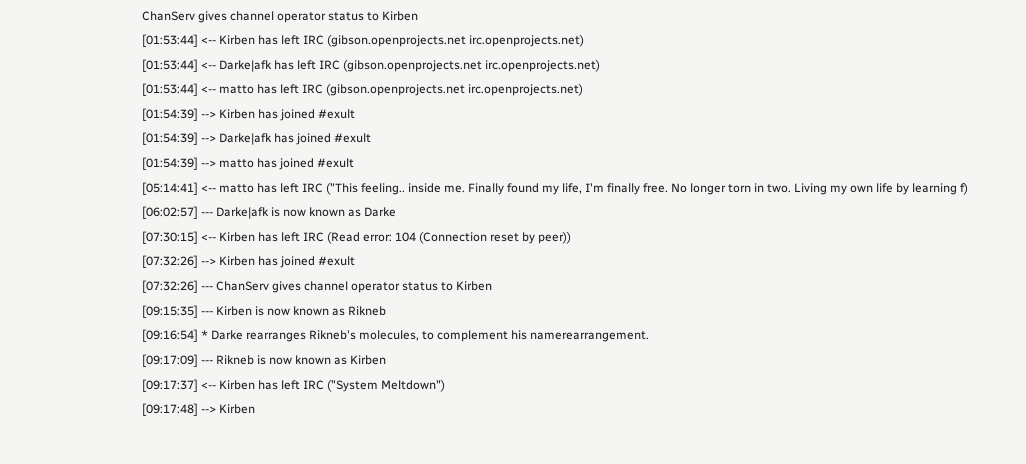ChanServ gives channel operator status to Kirben
[01:53:44] <-- Kirben has left IRC (gibson.openprojects.net irc.openprojects.net)
[01:53:44] <-- Darke|afk has left IRC (gibson.openprojects.net irc.openprojects.net)
[01:53:44] <-- matto has left IRC (gibson.openprojects.net irc.openprojects.net)
[01:54:39] --> Kirben has joined #exult
[01:54:39] --> Darke|afk has joined #exult
[01:54:39] --> matto has joined #exult
[05:14:41] <-- matto has left IRC ("This feeling.. inside me. Finally found my life, I'm finally free. No longer torn in two. Living my own life by learning f)
[06:02:57] --- Darke|afk is now known as Darke
[07:30:15] <-- Kirben has left IRC (Read error: 104 (Connection reset by peer))
[07:32:26] --> Kirben has joined #exult
[07:32:26] --- ChanServ gives channel operator status to Kirben
[09:15:35] --- Kirben is now known as Rikneb
[09:16:54] * Darke rearranges Rikneb's molecules, to complement his namerearrangement.
[09:17:09] --- Rikneb is now known as Kirben
[09:17:37] <-- Kirben has left IRC ("System Meltdown")
[09:17:48] --> Kirben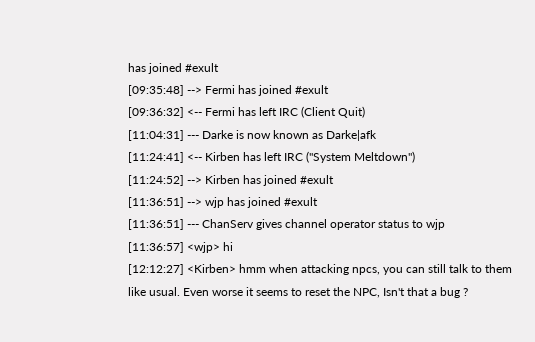has joined #exult
[09:35:48] --> Fermi has joined #exult
[09:36:32] <-- Fermi has left IRC (Client Quit)
[11:04:31] --- Darke is now known as Darke|afk
[11:24:41] <-- Kirben has left IRC ("System Meltdown")
[11:24:52] --> Kirben has joined #exult
[11:36:51] --> wjp has joined #exult
[11:36:51] --- ChanServ gives channel operator status to wjp
[11:36:57] <wjp> hi
[12:12:27] <Kirben> hmm when attacking npcs, you can still talk to them like usual. Even worse it seems to reset the NPC, Isn't that a bug ?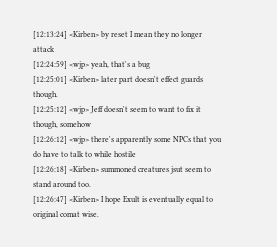[12:13:24] <Kirben> by reset I mean they no longer attack
[12:24:59] <wjp> yeah, that's a bug
[12:25:01] <Kirben> later part doesn't effect guards though.
[12:25:12] <wjp> Jeff doesn't seem to want to fix it though, somehow
[12:26:12] <wjp> there's apparently some NPCs that you do have to talk to while hostile
[12:26:18] <Kirben> summoned creatures jsut seem to stand around too.
[12:26:47] <Kirben> I hope Exult is eventually equal to original comat wise.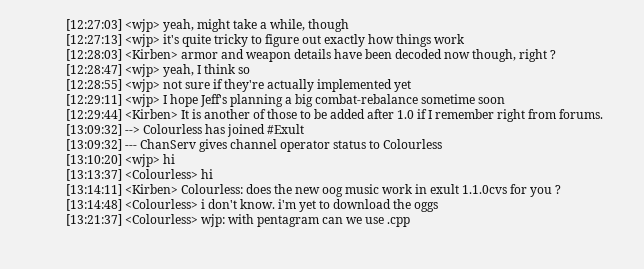[12:27:03] <wjp> yeah, might take a while, though
[12:27:13] <wjp> it's quite tricky to figure out exactly how things work
[12:28:03] <Kirben> armor and weapon details have been decoded now though, right ?
[12:28:47] <wjp> yeah, I think so
[12:28:55] <wjp> not sure if they're actually implemented yet
[12:29:11] <wjp> I hope Jeff's planning a big combat-rebalance sometime soon
[12:29:44] <Kirben> It is another of those to be added after 1.0 if I remember right from forums.
[13:09:32] --> Colourless has joined #Exult
[13:09:32] --- ChanServ gives channel operator status to Colourless
[13:10:20] <wjp> hi
[13:13:37] <Colourless> hi
[13:14:11] <Kirben> Colourless: does the new oog music work in exult 1.1.0cvs for you ?
[13:14:48] <Colourless> i don't know. i'm yet to download the oggs
[13:21:37] <Colourless> wjp: with pentagram can we use .cpp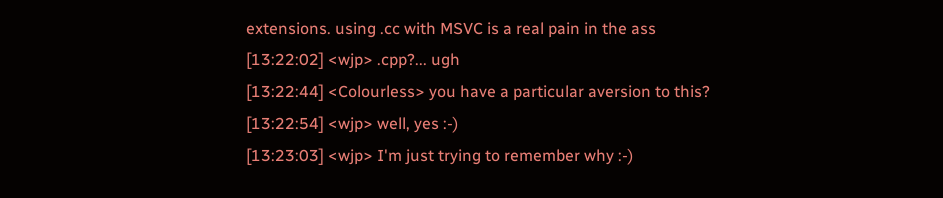extensions. using .cc with MSVC is a real pain in the ass
[13:22:02] <wjp> .cpp?... ugh
[13:22:44] <Colourless> you have a particular aversion to this?
[13:22:54] <wjp> well, yes :-)
[13:23:03] <wjp> I'm just trying to remember why :-)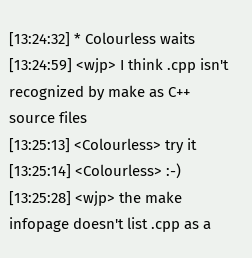[13:24:32] * Colourless waits
[13:24:59] <wjp> I think .cpp isn't recognized by make as C++ source files
[13:25:13] <Colourless> try it
[13:25:14] <Colourless> :-)
[13:25:28] <wjp> the make infopage doesn't list .cpp as a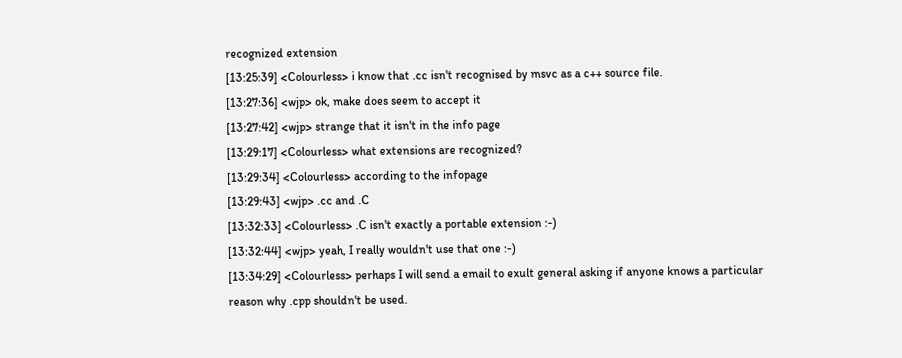recognized extension
[13:25:39] <Colourless> i know that .cc isn't recognised by msvc as a c++ source file.
[13:27:36] <wjp> ok, make does seem to accept it
[13:27:42] <wjp> strange that it isn't in the info page
[13:29:17] <Colourless> what extensions are recognized?
[13:29:34] <Colourless> according to the infopage
[13:29:43] <wjp> .cc and .C
[13:32:33] <Colourless> .C isn't exactly a portable extension :-)
[13:32:44] <wjp> yeah, I really wouldn't use that one :-)
[13:34:29] <Colourless> perhaps I will send a email to exult general asking if anyone knows a particular reason why .cpp shouldn't be used.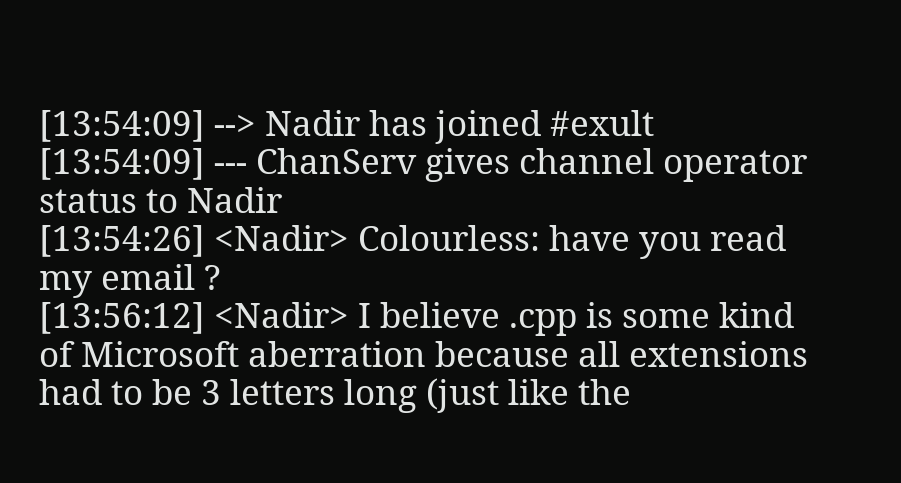[13:54:09] --> Nadir has joined #exult
[13:54:09] --- ChanServ gives channel operator status to Nadir
[13:54:26] <Nadir> Colourless: have you read my email ?
[13:56:12] <Nadir> I believe .cpp is some kind of Microsoft aberration because all extensions had to be 3 letters long (just like the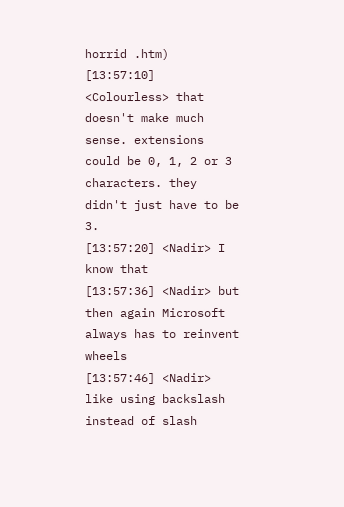horrid .htm)
[13:57:10] <Colourless> that doesn't make much sense. extensions could be 0, 1, 2 or 3 characters. they didn't just have to be 3.
[13:57:20] <Nadir> I know that
[13:57:36] <Nadir> but then again Microsoft always has to reinvent wheels
[13:57:46] <Nadir> like using backslash instead of slash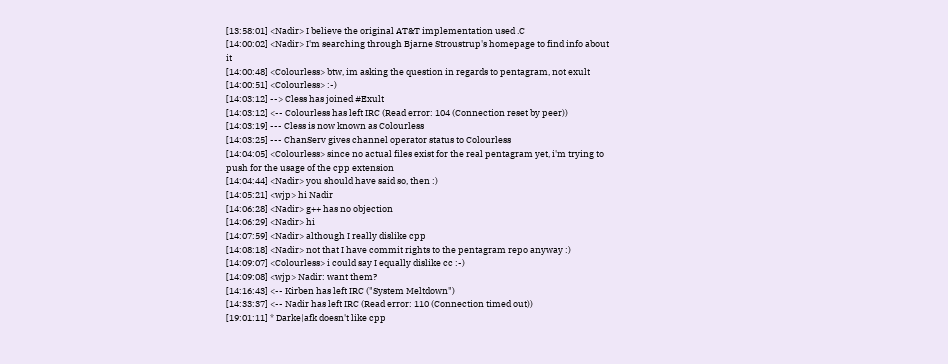[13:58:01] <Nadir> I believe the original AT&T implementation used .C
[14:00:02] <Nadir> I'm searching through Bjarne Stroustrup's homepage to find info about it
[14:00:48] <Colourless> btw, im asking the question in regards to pentagram, not exult
[14:00:51] <Colourless> :-)
[14:03:12] --> Cless has joined #Exult
[14:03:12] <-- Colourless has left IRC (Read error: 104 (Connection reset by peer))
[14:03:19] --- Cless is now known as Colourless
[14:03:25] --- ChanServ gives channel operator status to Colourless
[14:04:05] <Colourless> since no actual files exist for the real pentagram yet, i'm trying to push for the usage of the cpp extension
[14:04:44] <Nadir> you should have said so, then :)
[14:05:21] <wjp> hi Nadir
[14:06:28] <Nadir> g++ has no objection
[14:06:29] <Nadir> hi
[14:07:59] <Nadir> although I really dislike cpp
[14:08:18] <Nadir> not that I have commit rights to the pentagram repo anyway :)
[14:09:07] <Colourless> i could say I equally dislike cc :-)
[14:09:08] <wjp> Nadir: want them?
[14:16:43] <-- Kirben has left IRC ("System Meltdown")
[14:33:37] <-- Nadir has left IRC (Read error: 110 (Connection timed out))
[19:01:11] * Darke|afk doesn't like cpp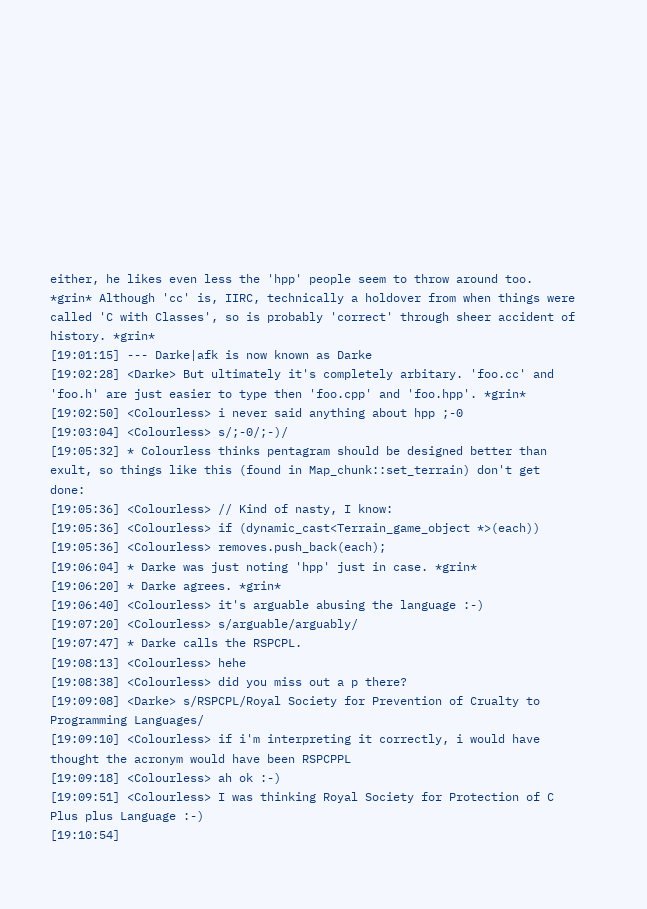either, he likes even less the 'hpp' people seem to throw around too. *grin* Although 'cc' is, IIRC, technically a holdover from when things were called 'C with Classes', so is probably 'correct' through sheer accident of history. *grin*
[19:01:15] --- Darke|afk is now known as Darke
[19:02:28] <Darke> But ultimately it's completely arbitary. 'foo.cc' and 'foo.h' are just easier to type then 'foo.cpp' and 'foo.hpp'. *grin*
[19:02:50] <Colourless> i never said anything about hpp ;-0
[19:03:04] <Colourless> s/;-0/;-)/
[19:05:32] * Colourless thinks pentagram should be designed better than exult, so things like this (found in Map_chunk::set_terrain) don't get done:
[19:05:36] <Colourless> // Kind of nasty, I know:
[19:05:36] <Colourless> if (dynamic_cast<Terrain_game_object *>(each))
[19:05:36] <Colourless> removes.push_back(each);
[19:06:04] * Darke was just noting 'hpp' just in case. *grin*
[19:06:20] * Darke agrees. *grin*
[19:06:40] <Colourless> it's arguable abusing the language :-)
[19:07:20] <Colourless> s/arguable/arguably/
[19:07:47] * Darke calls the RSPCPL.
[19:08:13] <Colourless> hehe
[19:08:38] <Colourless> did you miss out a p there?
[19:09:08] <Darke> s/RSPCPL/Royal Society for Prevention of Crualty to Programming Languages/
[19:09:10] <Colourless> if i'm interpreting it correctly, i would have thought the acronym would have been RSPCPPL
[19:09:18] <Colourless> ah ok :-)
[19:09:51] <Colourless> I was thinking Royal Society for Protection of C Plus plus Language :-)
[19:10:54]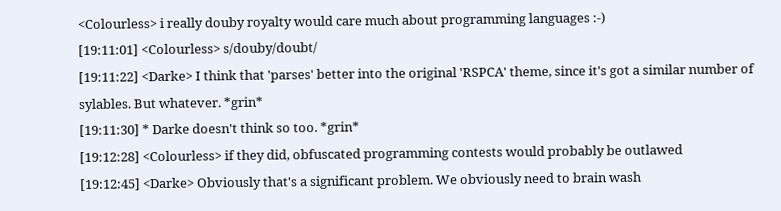<Colourless> i really douby royalty would care much about programming languages :-)
[19:11:01] <Colourless> s/douby/doubt/
[19:11:22] <Darke> I think that 'parses' better into the original 'RSPCA' theme, since it's got a similar number of sylables. But whatever. *grin*
[19:11:30] * Darke doesn't think so too. *grin*
[19:12:28] <Colourless> if they did, obfuscated programming contests would probably be outlawed
[19:12:45] <Darke> Obviously that's a significant problem. We obviously need to brain wash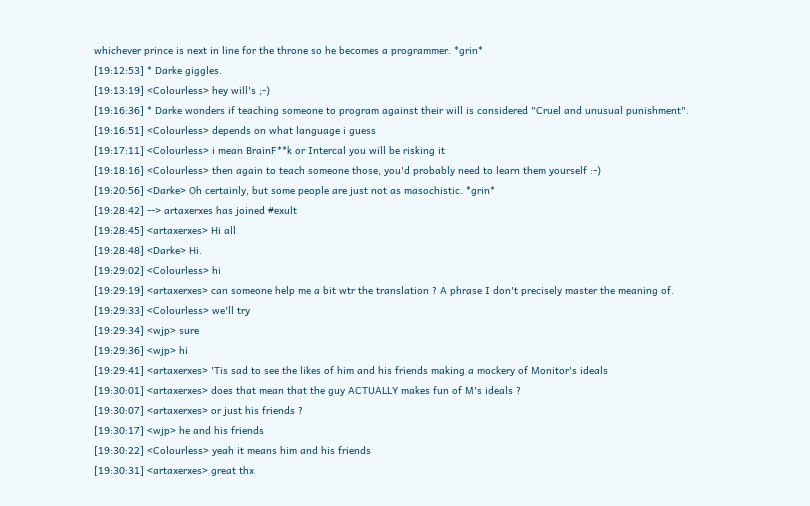whichever prince is next in line for the throne so he becomes a programmer. *grin*
[19:12:53] * Darke giggles.
[19:13:19] <Colourless> hey will's ;-)
[19:16:36] * Darke wonders if teaching someone to program against their will is considered "Cruel and unusual punishment".
[19:16:51] <Colourless> depends on what language i guess
[19:17:11] <Colourless> i mean BrainF**k or Intercal you will be risking it
[19:18:16] <Colourless> then again to teach someone those, you'd probably need to learn them yourself :-)
[19:20:56] <Darke> Oh certainly, but some people are just not as masochistic. *grin*
[19:28:42] --> artaxerxes has joined #exult
[19:28:45] <artaxerxes> Hi all
[19:28:48] <Darke> Hi.
[19:29:02] <Colourless> hi
[19:29:19] <artaxerxes> can someone help me a bit wtr the translation ? A phrase I don't precisely master the meaning of.
[19:29:33] <Colourless> we'll try
[19:29:34] <wjp> sure
[19:29:36] <wjp> hi
[19:29:41] <artaxerxes> 'Tis sad to see the likes of him and his friends making a mockery of Monitor's ideals
[19:30:01] <artaxerxes> does that mean that the guy ACTUALLY makes fun of M's ideals ?
[19:30:07] <artaxerxes> or just his friends ?
[19:30:17] <wjp> he and his friends
[19:30:22] <Colourless> yeah it means him and his friends
[19:30:31] <artaxerxes> great thx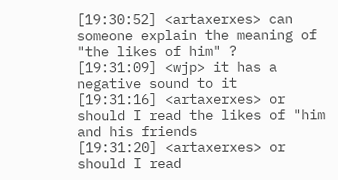[19:30:52] <artaxerxes> can someone explain the meaning of "the likes of him" ?
[19:31:09] <wjp> it has a negative sound to it
[19:31:16] <artaxerxes> or should I read the likes of "him and his friends
[19:31:20] <artaxerxes> or should I read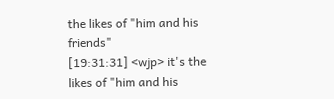the likes of "him and his friends"
[19:31:31] <wjp> it's the likes of "him and his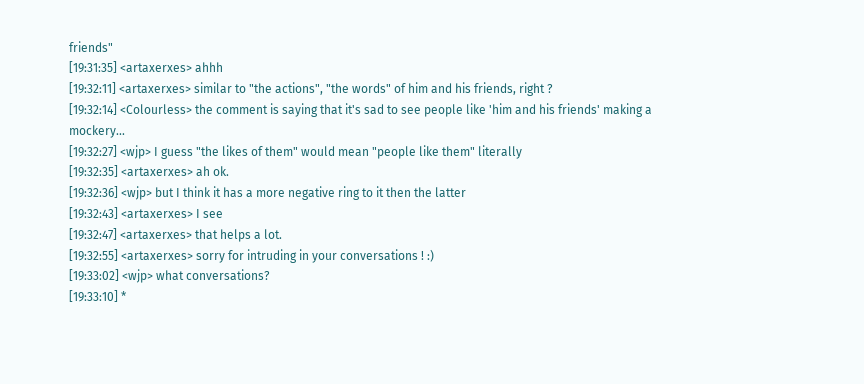friends"
[19:31:35] <artaxerxes> ahhh
[19:32:11] <artaxerxes> similar to "the actions", "the words" of him and his friends, right ?
[19:32:14] <Colourless> the comment is saying that it's sad to see people like 'him and his friends' making a mockery...
[19:32:27] <wjp> I guess "the likes of them" would mean "people like them" literally
[19:32:35] <artaxerxes> ah ok.
[19:32:36] <wjp> but I think it has a more negative ring to it then the latter
[19:32:43] <artaxerxes> I see
[19:32:47] <artaxerxes> that helps a lot.
[19:32:55] <artaxerxes> sorry for intruding in your conversations ! :)
[19:33:02] <wjp> what conversations?
[19:33:10] *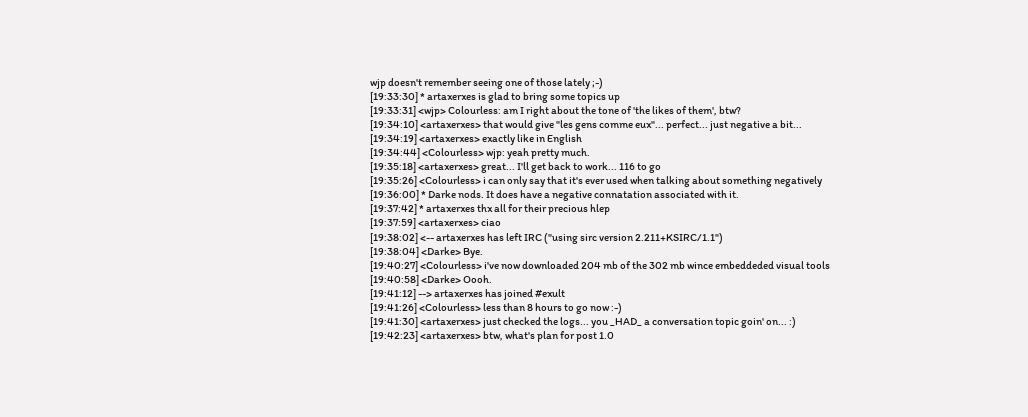wjp doesn't remember seeing one of those lately ;-)
[19:33:30] * artaxerxes is glad to bring some topics up
[19:33:31] <wjp> Colourless: am I right about the tone of 'the likes of them', btw?
[19:34:10] <artaxerxes> that would give "les gens comme eux"... perfect... just negative a bit...
[19:34:19] <artaxerxes> exactly like in English
[19:34:44] <Colourless> wjp: yeah pretty much.
[19:35:18] <artaxerxes> great... I'll get back to work... 116 to go
[19:35:26] <Colourless> i can only say that it's ever used when talking about something negatively
[19:36:00] * Darke nods. It does have a negative connatation associated with it.
[19:37:42] * artaxerxes thx all for their precious hlep
[19:37:59] <artaxerxes> ciao
[19:38:02] <-- artaxerxes has left IRC ("using sirc version 2.211+KSIRC/1.1")
[19:38:04] <Darke> Bye.
[19:40:27] <Colourless> i've now downloaded 204 mb of the 302 mb wince embeddeded visual tools
[19:40:58] <Darke> Oooh.
[19:41:12] --> artaxerxes has joined #exult
[19:41:26] <Colourless> less than 8 hours to go now :-)
[19:41:30] <artaxerxes> just checked the logs... you _HAD_ a conversation topic goin' on... :)
[19:42:23] <artaxerxes> btw, what's plan for post 1.0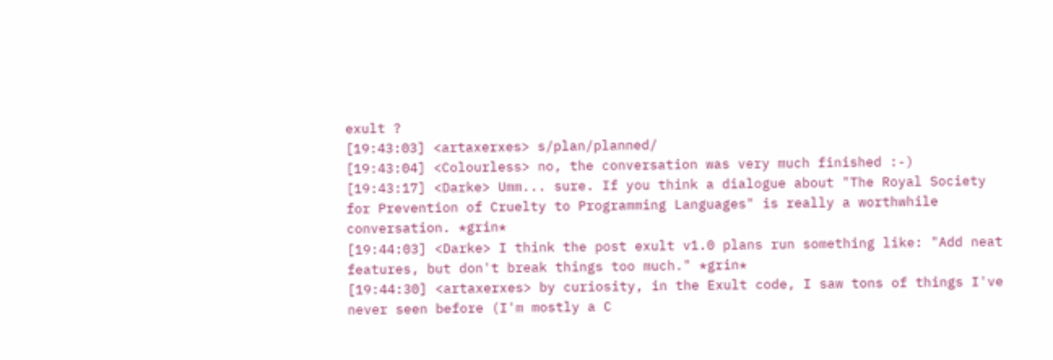exult ?
[19:43:03] <artaxerxes> s/plan/planned/
[19:43:04] <Colourless> no, the conversation was very much finished :-)
[19:43:17] <Darke> Umm... sure. If you think a dialogue about "The Royal Society for Prevention of Cruelty to Programming Languages" is really a worthwhile conversation. *grin*
[19:44:03] <Darke> I think the post exult v1.0 plans run something like: "Add neat features, but don't break things too much." *grin*
[19:44:30] <artaxerxes> by curiosity, in the Exult code, I saw tons of things I've never seen before (I'm mostly a C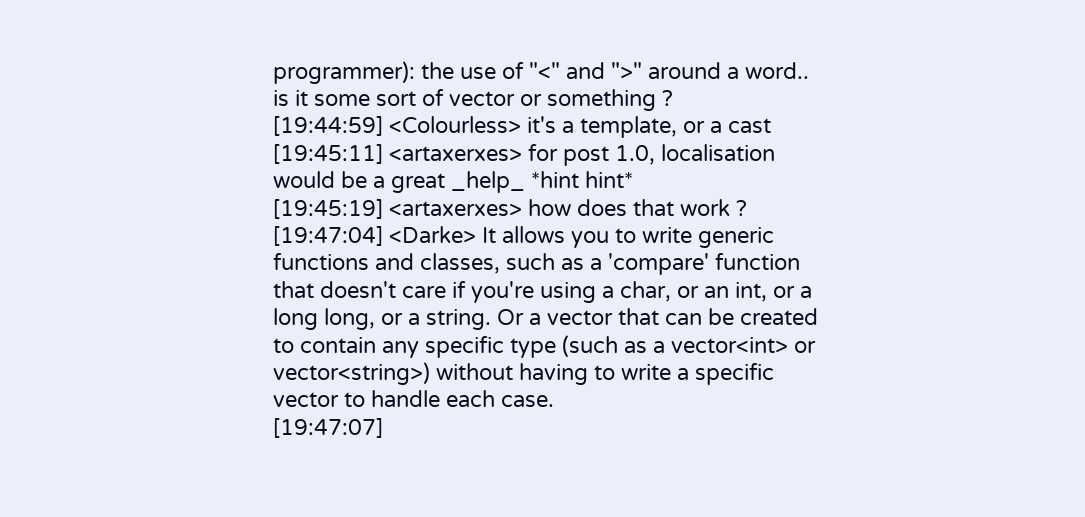programmer): the use of "<" and ">" around a word.. is it some sort of vector or something ?
[19:44:59] <Colourless> it's a template, or a cast
[19:45:11] <artaxerxes> for post 1.0, localisation would be a great _help_ *hint hint*
[19:45:19] <artaxerxes> how does that work ?
[19:47:04] <Darke> It allows you to write generic functions and classes, such as a 'compare' function that doesn't care if you're using a char, or an int, or a long long, or a string. Or a vector that can be created to contain any specific type (such as a vector<int> or vector<string>) without having to write a specific vector to handle each case.
[19:47:07]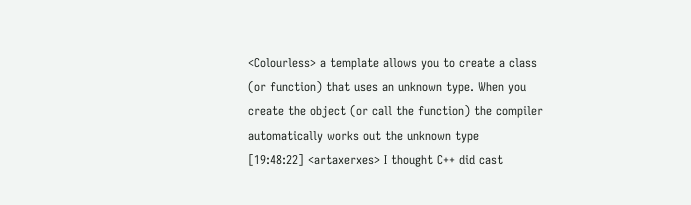<Colourless> a template allows you to create a class (or function) that uses an unknown type. When you create the object (or call the function) the compiler automatically works out the unknown type
[19:48:22] <artaxerxes> I thought C++ did cast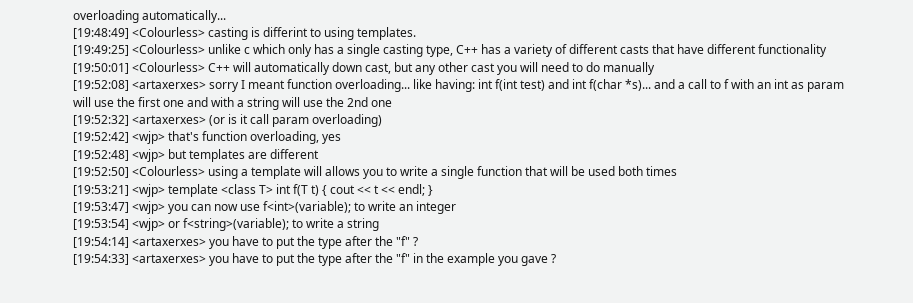overloading automatically...
[19:48:49] <Colourless> casting is differint to using templates.
[19:49:25] <Colourless> unlike c which only has a single casting type, C++ has a variety of different casts that have different functionality
[19:50:01] <Colourless> C++ will automatically down cast, but any other cast you will need to do manually
[19:52:08] <artaxerxes> sorry I meant function overloading... like having: int f(int test) and int f(char *s)... and a call to f with an int as param will use the first one and with a string will use the 2nd one
[19:52:32] <artaxerxes> (or is it call param overloading)
[19:52:42] <wjp> that's function overloading, yes
[19:52:48] <wjp> but templates are different
[19:52:50] <Colourless> using a template will allows you to write a single function that will be used both times
[19:53:21] <wjp> template <class T> int f(T t) { cout << t << endl; }
[19:53:47] <wjp> you can now use f<int>(variable); to write an integer
[19:53:54] <wjp> or f<string>(variable); to write a string
[19:54:14] <artaxerxes> you have to put the type after the "f" ?
[19:54:33] <artaxerxes> you have to put the type after the "f" in the example you gave ?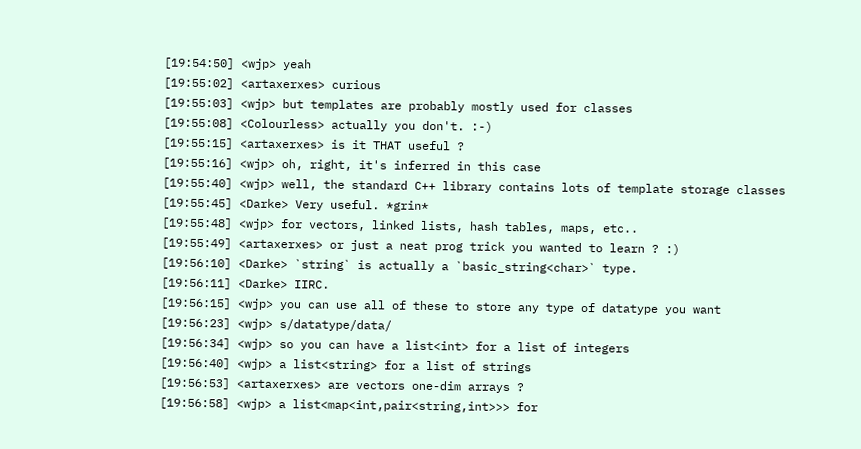[19:54:50] <wjp> yeah
[19:55:02] <artaxerxes> curious
[19:55:03] <wjp> but templates are probably mostly used for classes
[19:55:08] <Colourless> actually you don't. :-)
[19:55:15] <artaxerxes> is it THAT useful ?
[19:55:16] <wjp> oh, right, it's inferred in this case
[19:55:40] <wjp> well, the standard C++ library contains lots of template storage classes
[19:55:45] <Darke> Very useful. *grin*
[19:55:48] <wjp> for vectors, linked lists, hash tables, maps, etc..
[19:55:49] <artaxerxes> or just a neat prog trick you wanted to learn ? :)
[19:56:10] <Darke> `string` is actually a `basic_string<char>` type.
[19:56:11] <Darke> IIRC.
[19:56:15] <wjp> you can use all of these to store any type of datatype you want
[19:56:23] <wjp> s/datatype/data/
[19:56:34] <wjp> so you can have a list<int> for a list of integers
[19:56:40] <wjp> a list<string> for a list of strings
[19:56:53] <artaxerxes> are vectors one-dim arrays ?
[19:56:58] <wjp> a list<map<int,pair<string,int>>> for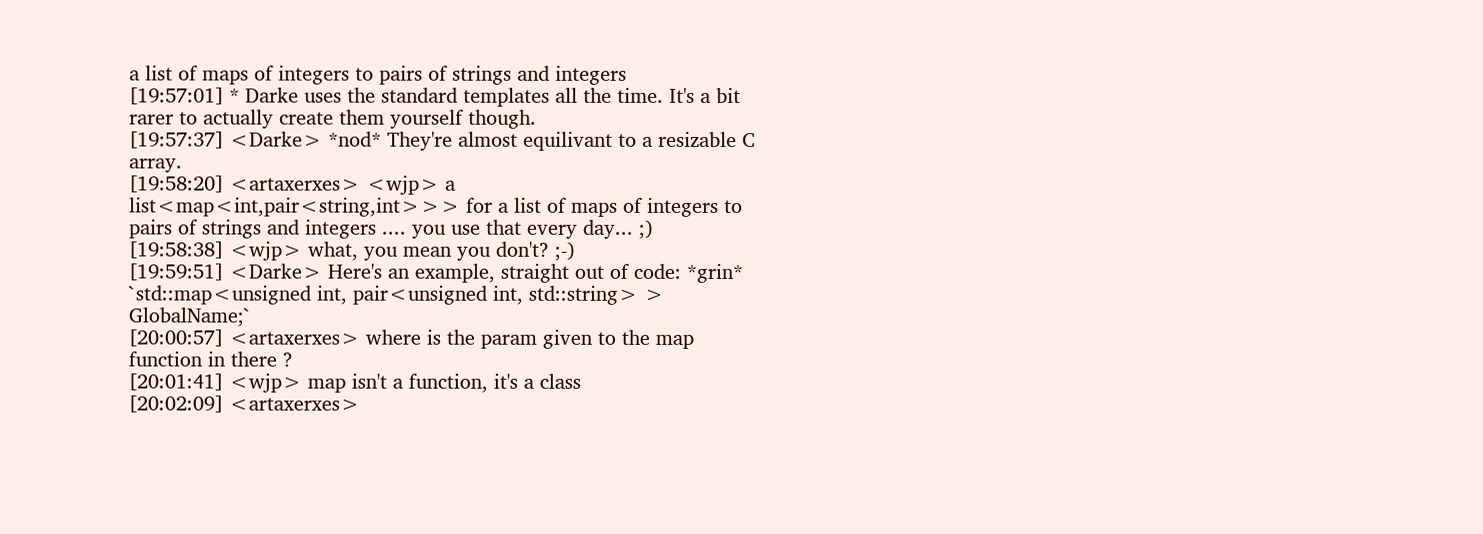a list of maps of integers to pairs of strings and integers
[19:57:01] * Darke uses the standard templates all the time. It's a bit rarer to actually create them yourself though.
[19:57:37] <Darke> *nod* They're almost equilivant to a resizable C array.
[19:58:20] <artaxerxes> <wjp> a list<map<int,pair<string,int>>> for a list of maps of integers to pairs of strings and integers .... you use that every day... ;)
[19:58:38] <wjp> what, you mean you don't? ;-)
[19:59:51] <Darke> Here's an example, straight out of code: *grin* `std::map<unsigned int, pair<unsigned int, std::string> > GlobalName;`
[20:00:57] <artaxerxes> where is the param given to the map function in there ?
[20:01:41] <wjp> map isn't a function, it's a class
[20:02:09] <artaxerxes>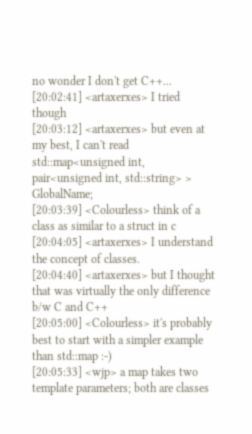no wonder I don't get C++...
[20:02:41] <artaxerxes> I tried though
[20:03:12] <artaxerxes> but even at my best, I can't read std::map<unsigned int, pair<unsigned int, std::string> > GlobalName;
[20:03:39] <Colourless> think of a class as similar to a struct in c
[20:04:05] <artaxerxes> I understand the concept of classes.
[20:04:40] <artaxerxes> but I thought that was virtually the only difference b/w C and C++
[20:05:00] <Colourless> it's probably best to start with a simpler example than std::map :-)
[20:05:33] <wjp> a map takes two template parameters; both are classes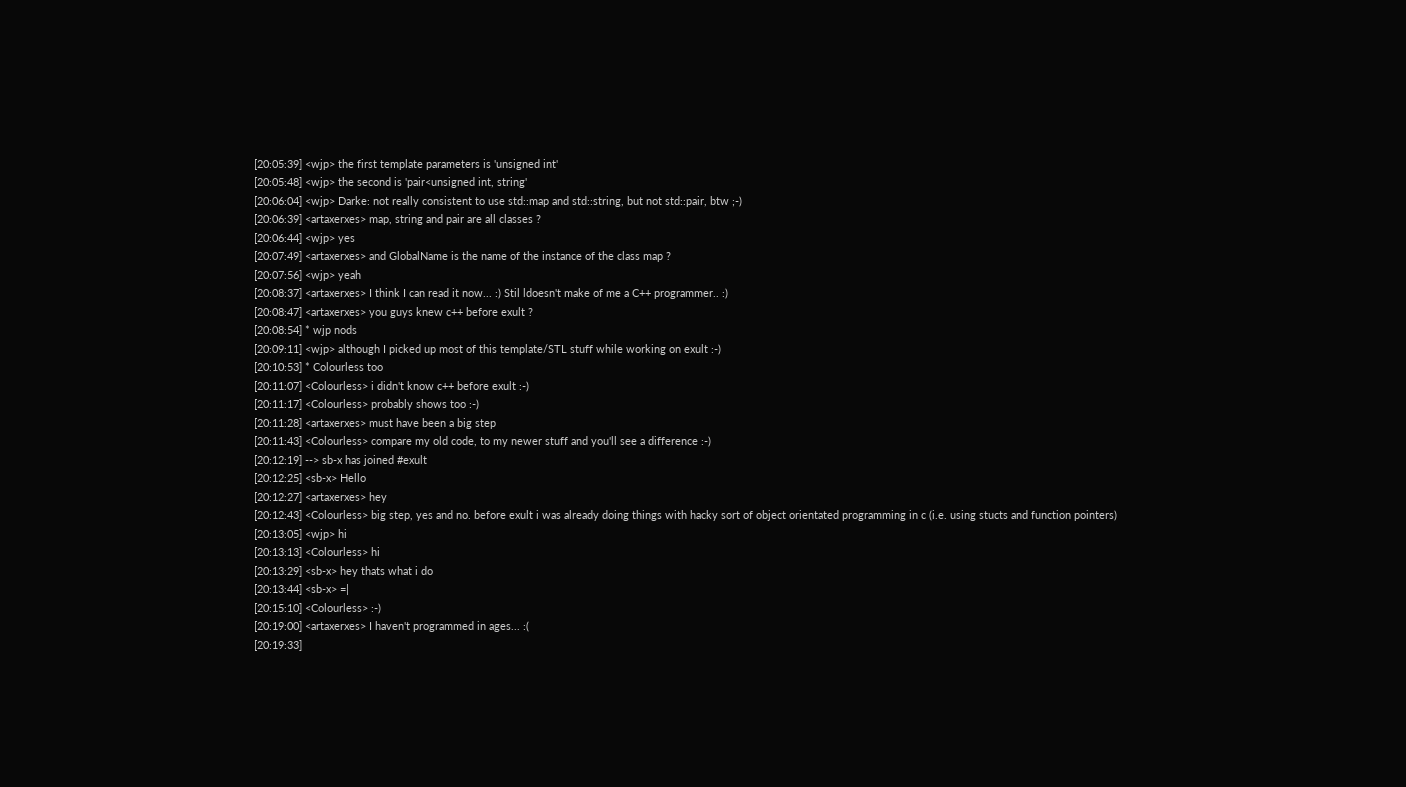[20:05:39] <wjp> the first template parameters is 'unsigned int'
[20:05:48] <wjp> the second is 'pair<unsigned int, string'
[20:06:04] <wjp> Darke: not really consistent to use std::map and std::string, but not std::pair, btw ;-)
[20:06:39] <artaxerxes> map, string and pair are all classes ?
[20:06:44] <wjp> yes
[20:07:49] <artaxerxes> and GlobalName is the name of the instance of the class map ?
[20:07:56] <wjp> yeah
[20:08:37] <artaxerxes> I think I can read it now... :) Stil ldoesn't make of me a C++ programmer.. :)
[20:08:47] <artaxerxes> you guys knew c++ before exult ?
[20:08:54] * wjp nods
[20:09:11] <wjp> although I picked up most of this template/STL stuff while working on exult :-)
[20:10:53] * Colourless too
[20:11:07] <Colourless> i didn't know c++ before exult :-)
[20:11:17] <Colourless> probably shows too :-)
[20:11:28] <artaxerxes> must have been a big step
[20:11:43] <Colourless> compare my old code, to my newer stuff and you'll see a difference :-)
[20:12:19] --> sb-x has joined #exult
[20:12:25] <sb-x> Hello
[20:12:27] <artaxerxes> hey
[20:12:43] <Colourless> big step, yes and no. before exult i was already doing things with hacky sort of object orientated programming in c (i.e. using stucts and function pointers)
[20:13:05] <wjp> hi
[20:13:13] <Colourless> hi
[20:13:29] <sb-x> hey thats what i do
[20:13:44] <sb-x> =|
[20:15:10] <Colourless> :-)
[20:19:00] <artaxerxes> I haven't programmed in ages... :(
[20:19:33]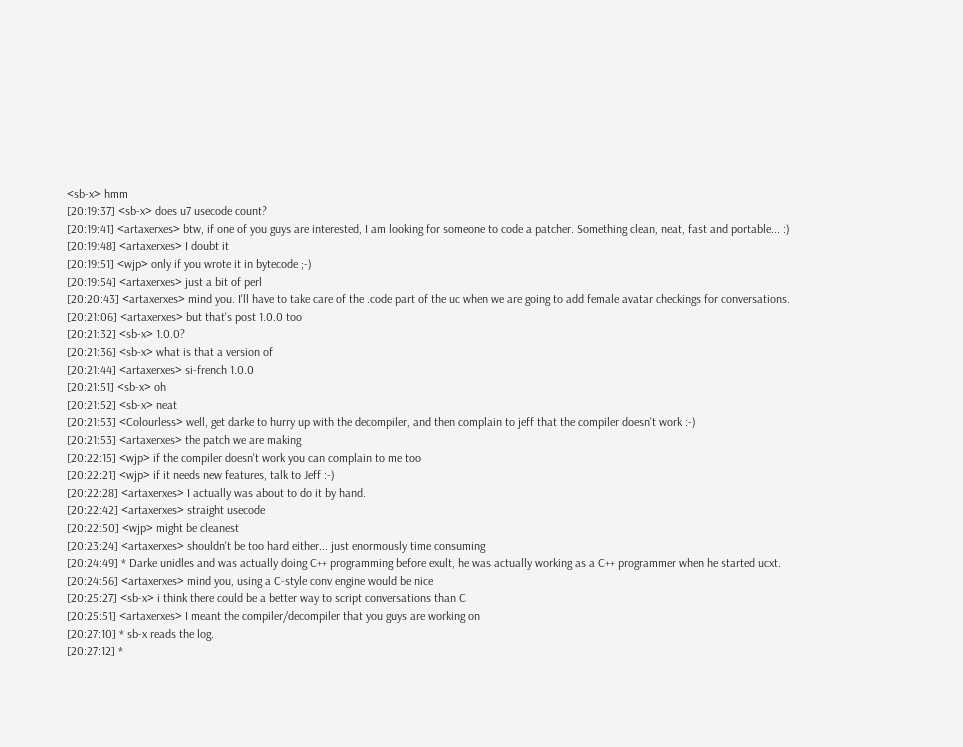<sb-x> hmm
[20:19:37] <sb-x> does u7 usecode count?
[20:19:41] <artaxerxes> btw, if one of you guys are interested, I am looking for someone to code a patcher. Something clean, neat, fast and portable... :)
[20:19:48] <artaxerxes> I doubt it
[20:19:51] <wjp> only if you wrote it in bytecode ;-)
[20:19:54] <artaxerxes> just a bit of perl
[20:20:43] <artaxerxes> mind you. I'll have to take care of the .code part of the uc when we are going to add female avatar checkings for conversations.
[20:21:06] <artaxerxes> but that's post 1.0.0 too
[20:21:32] <sb-x> 1.0.0?
[20:21:36] <sb-x> what is that a version of
[20:21:44] <artaxerxes> si-french 1.0.0
[20:21:51] <sb-x> oh
[20:21:52] <sb-x> neat
[20:21:53] <Colourless> well, get darke to hurry up with the decompiler, and then complain to jeff that the compiler doesn't work :-)
[20:21:53] <artaxerxes> the patch we are making
[20:22:15] <wjp> if the compiler doesn't work you can complain to me too
[20:22:21] <wjp> if it needs new features, talk to Jeff :-)
[20:22:28] <artaxerxes> I actually was about to do it by hand.
[20:22:42] <artaxerxes> straight usecode
[20:22:50] <wjp> might be cleanest
[20:23:24] <artaxerxes> shouldn't be too hard either... just enormously time consuming
[20:24:49] * Darke unidles and was actually doing C++ programming before exult, he was actually working as a C++ programmer when he started ucxt.
[20:24:56] <artaxerxes> mind you, using a C-style conv engine would be nice
[20:25:27] <sb-x> i think there could be a better way to script conversations than C
[20:25:51] <artaxerxes> I meant the compiler/decompiler that you guys are working on
[20:27:10] * sb-x reads the log.
[20:27:12] *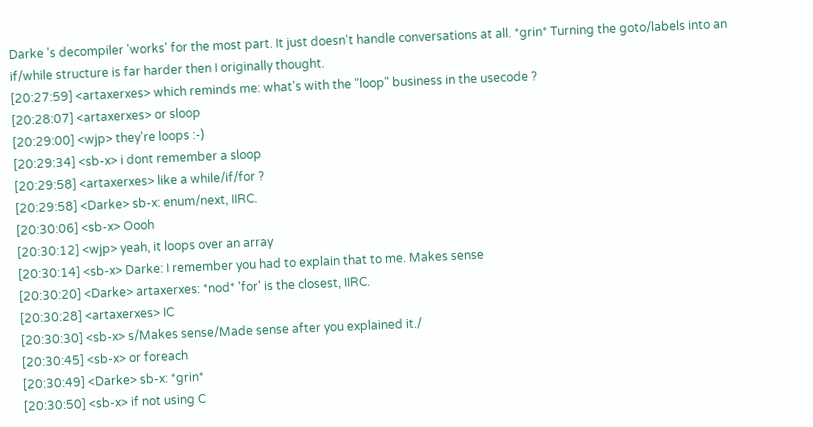Darke 's decompiler 'works' for the most part. It just doesn't handle conversations at all. *grin* Turning the goto/labels into an if/while structure is far harder then I originally thought.
[20:27:59] <artaxerxes> which reminds me: what's with the "loop" business in the usecode ?
[20:28:07] <artaxerxes> or sloop
[20:29:00] <wjp> they're loops :-)
[20:29:34] <sb-x> i dont remember a sloop
[20:29:58] <artaxerxes> like a while/if/for ?
[20:29:58] <Darke> sb-x: enum/next, IIRC.
[20:30:06] <sb-x> Oooh
[20:30:12] <wjp> yeah, it loops over an array
[20:30:14] <sb-x> Darke: I remember you had to explain that to me. Makes sense
[20:30:20] <Darke> artaxerxes: *nod* 'for' is the closest, IIRC.
[20:30:28] <artaxerxes> IC
[20:30:30] <sb-x> s/Makes sense/Made sense after you explained it./
[20:30:45] <sb-x> or foreach
[20:30:49] <Darke> sb-x: *grin*
[20:30:50] <sb-x> if not using C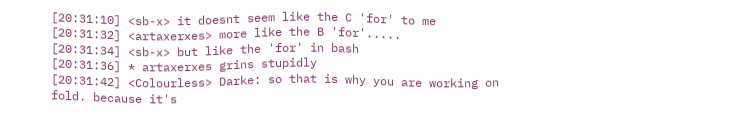[20:31:10] <sb-x> it doesnt seem like the C 'for' to me
[20:31:32] <artaxerxes> more like the B 'for'.....
[20:31:34] <sb-x> but like the 'for' in bash
[20:31:36] * artaxerxes grins stupidly
[20:31:42] <Colourless> Darke: so that is why you are working on fold. because it's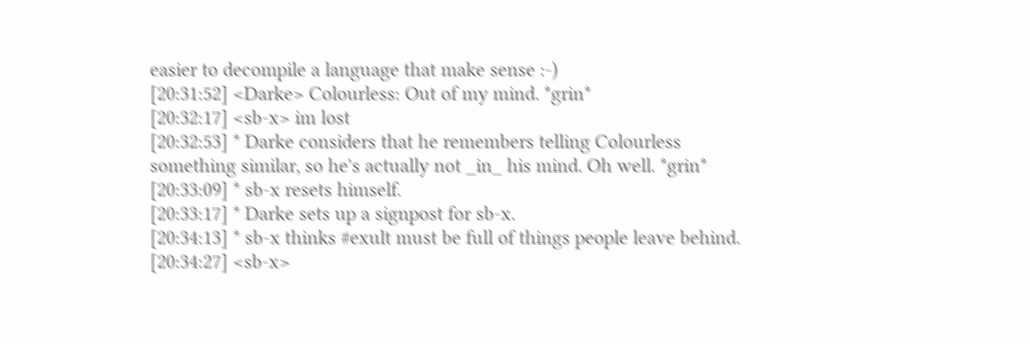easier to decompile a language that make sense :-)
[20:31:52] <Darke> Colourless: Out of my mind. *grin*
[20:32:17] <sb-x> im lost
[20:32:53] * Darke considers that he remembers telling Colourless something similar, so he's actually not _in_ his mind. Oh well. *grin*
[20:33:09] * sb-x resets himself.
[20:33:17] * Darke sets up a signpost for sb-x.
[20:34:13] * sb-x thinks #exult must be full of things people leave behind.
[20:34:27] <sb-x>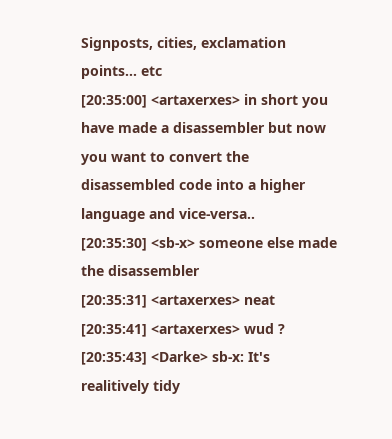Signposts, cities, exclamation points... etc
[20:35:00] <artaxerxes> in short you have made a disassembler but now you want to convert the disassembled code into a higher language and vice-versa..
[20:35:30] <sb-x> someone else made the disassembler
[20:35:31] <artaxerxes> neat
[20:35:41] <artaxerxes> wud ?
[20:35:43] <Darke> sb-x: It's realitively tidy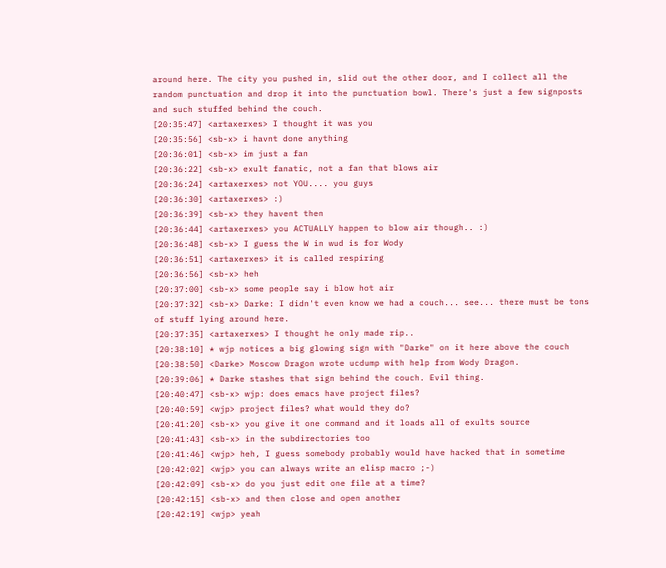around here. The city you pushed in, slid out the other door, and I collect all the random punctuation and drop it into the punctuation bowl. There's just a few signposts and such stuffed behind the couch.
[20:35:47] <artaxerxes> I thought it was you
[20:35:56] <sb-x> i havnt done anything
[20:36:01] <sb-x> im just a fan
[20:36:22] <sb-x> exult fanatic, not a fan that blows air
[20:36:24] <artaxerxes> not YOU.... you guys
[20:36:30] <artaxerxes> :)
[20:36:39] <sb-x> they havent then
[20:36:44] <artaxerxes> you ACTUALLY happen to blow air though.. :)
[20:36:48] <sb-x> I guess the W in wud is for Wody
[20:36:51] <artaxerxes> it is called respiring
[20:36:56] <sb-x> heh
[20:37:00] <sb-x> some people say i blow hot air
[20:37:32] <sb-x> Darke: I didn't even know we had a couch... see... there must be tons of stuff lying around here.
[20:37:35] <artaxerxes> I thought he only made rip..
[20:38:10] * wjp notices a big glowing sign with "Darke" on it here above the couch
[20:38:50] <Darke> Moscow Dragon wrote ucdump with help from Wody Dragon.
[20:39:06] * Darke stashes that sign behind the couch. Evil thing.
[20:40:47] <sb-x> wjp: does emacs have project files?
[20:40:59] <wjp> project files? what would they do?
[20:41:20] <sb-x> you give it one command and it loads all of exults source
[20:41:43] <sb-x> in the subdirectories too
[20:41:46] <wjp> heh, I guess somebody probably would have hacked that in sometime
[20:42:02] <wjp> you can always write an elisp macro ;-)
[20:42:09] <sb-x> do you just edit one file at a time?
[20:42:15] <sb-x> and then close and open another
[20:42:19] <wjp> yeah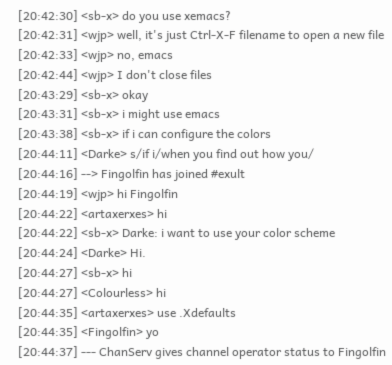[20:42:30] <sb-x> do you use xemacs?
[20:42:31] <wjp> well, it's just Ctrl-X-F filename to open a new file
[20:42:33] <wjp> no, emacs
[20:42:44] <wjp> I don't close files
[20:43:29] <sb-x> okay
[20:43:31] <sb-x> i might use emacs
[20:43:38] <sb-x> if i can configure the colors
[20:44:11] <Darke> s/if i/when you find out how you/
[20:44:16] --> Fingolfin has joined #exult
[20:44:19] <wjp> hi Fingolfin
[20:44:22] <artaxerxes> hi
[20:44:22] <sb-x> Darke: i want to use your color scheme
[20:44:24] <Darke> Hi.
[20:44:27] <sb-x> hi
[20:44:27] <Colourless> hi
[20:44:35] <artaxerxes> use .Xdefaults
[20:44:35] <Fingolfin> yo
[20:44:37] --- ChanServ gives channel operator status to Fingolfin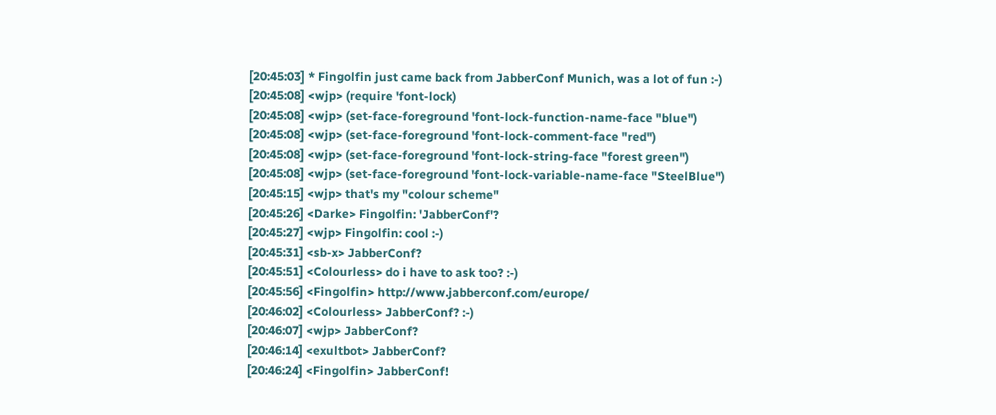[20:45:03] * Fingolfin just came back from JabberConf Munich, was a lot of fun :-)
[20:45:08] <wjp> (require 'font-lock)
[20:45:08] <wjp> (set-face-foreground 'font-lock-function-name-face "blue")
[20:45:08] <wjp> (set-face-foreground 'font-lock-comment-face "red")
[20:45:08] <wjp> (set-face-foreground 'font-lock-string-face "forest green")
[20:45:08] <wjp> (set-face-foreground 'font-lock-variable-name-face "SteelBlue")
[20:45:15] <wjp> that's my "colour scheme"
[20:45:26] <Darke> Fingolfin: 'JabberConf'?
[20:45:27] <wjp> Fingolfin: cool :-)
[20:45:31] <sb-x> JabberConf?
[20:45:51] <Colourless> do i have to ask too? :-)
[20:45:56] <Fingolfin> http://www.jabberconf.com/europe/
[20:46:02] <Colourless> JabberConf? :-)
[20:46:07] <wjp> JabberConf?
[20:46:14] <exultbot> JabberConf?
[20:46:24] <Fingolfin> JabberConf!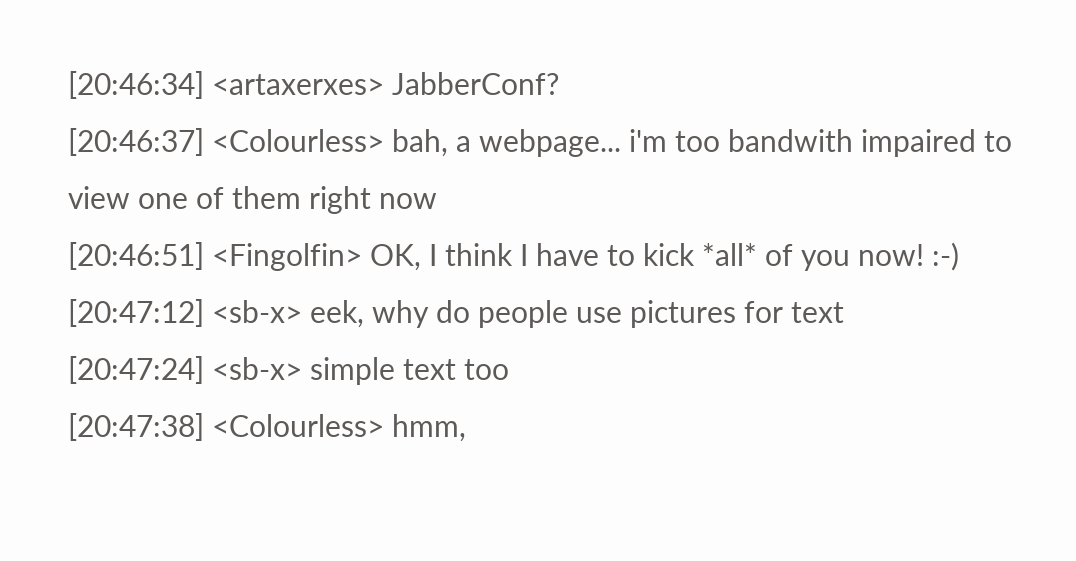[20:46:34] <artaxerxes> JabberConf?
[20:46:37] <Colourless> bah, a webpage... i'm too bandwith impaired to view one of them right now
[20:46:51] <Fingolfin> OK, I think I have to kick *all* of you now! :-)
[20:47:12] <sb-x> eek, why do people use pictures for text
[20:47:24] <sb-x> simple text too
[20:47:38] <Colourless> hmm,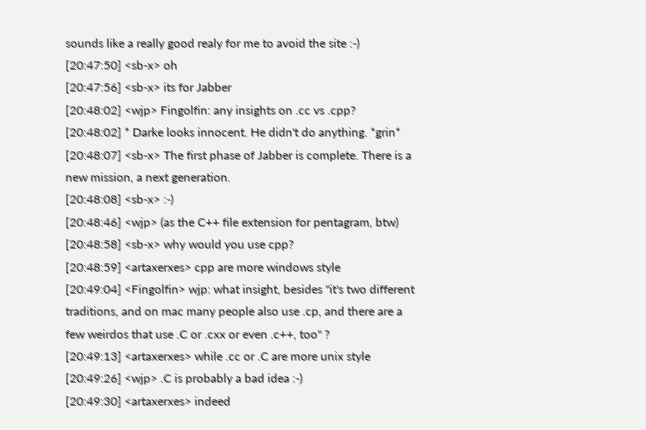sounds like a really good realy for me to avoid the site :-)
[20:47:50] <sb-x> oh
[20:47:56] <sb-x> its for Jabber
[20:48:02] <wjp> Fingolfin: any insights on .cc vs .cpp?
[20:48:02] * Darke looks innocent. He didn't do anything. *grin*
[20:48:07] <sb-x> The first phase of Jabber is complete. There is a new mission, a next generation.
[20:48:08] <sb-x> :-)
[20:48:46] <wjp> (as the C++ file extension for pentagram, btw)
[20:48:58] <sb-x> why would you use cpp?
[20:48:59] <artaxerxes> cpp are more windows style
[20:49:04] <Fingolfin> wjp: what insight, besides "it's two different traditions, and on mac many people also use .cp, and there are a few weirdos that use .C or .cxx or even .c++, too" ?
[20:49:13] <artaxerxes> while .cc or .C are more unix style
[20:49:26] <wjp> .C is probably a bad idea :-)
[20:49:30] <artaxerxes> indeed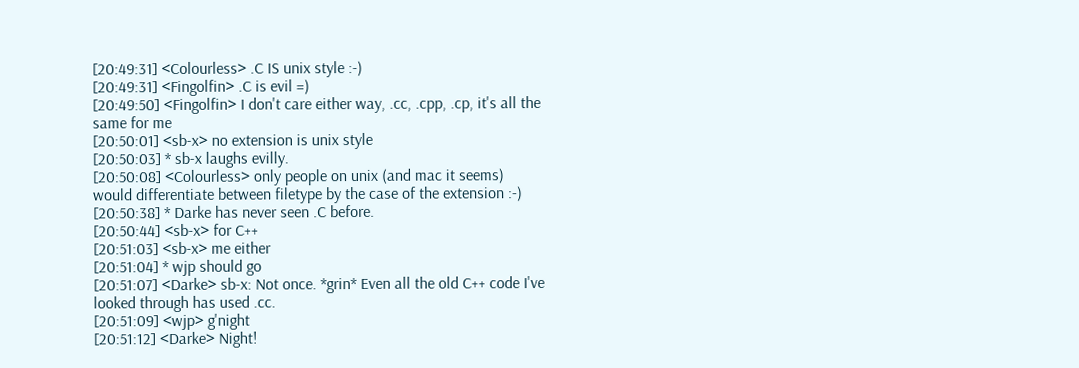[20:49:31] <Colourless> .C IS unix style :-)
[20:49:31] <Fingolfin> .C is evil =)
[20:49:50] <Fingolfin> I don't care either way, .cc, .cpp, .cp, it's all the same for me
[20:50:01] <sb-x> no extension is unix style
[20:50:03] * sb-x laughs evilly.
[20:50:08] <Colourless> only people on unix (and mac it seems) would differentiate between filetype by the case of the extension :-)
[20:50:38] * Darke has never seen .C before.
[20:50:44] <sb-x> for C++
[20:51:03] <sb-x> me either
[20:51:04] * wjp should go
[20:51:07] <Darke> sb-x: Not once. *grin* Even all the old C++ code I've looked through has used .cc.
[20:51:09] <wjp> g'night
[20:51:12] <Darke> Night!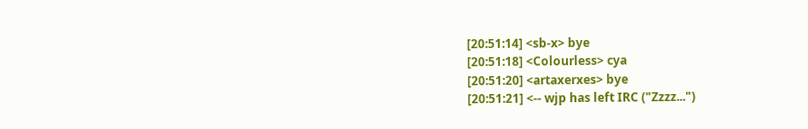[20:51:14] <sb-x> bye
[20:51:18] <Colourless> cya
[20:51:20] <artaxerxes> bye
[20:51:21] <-- wjp has left IRC ("Zzzz...")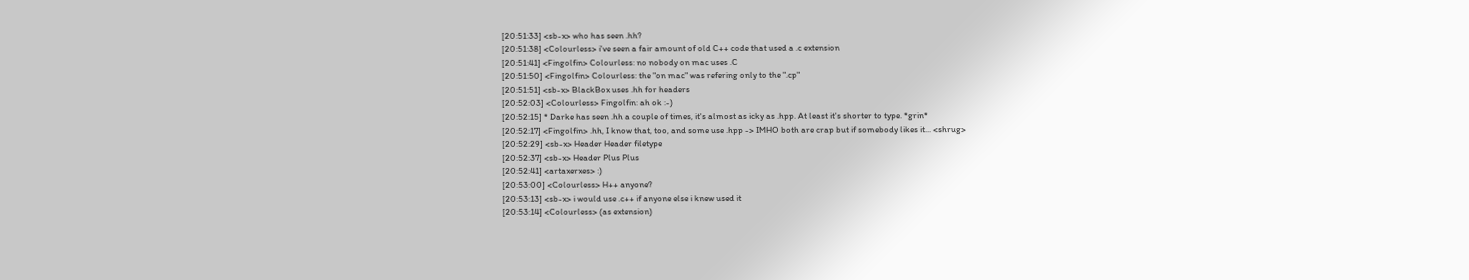[20:51:33] <sb-x> who has seen .hh?
[20:51:38] <Colourless> i've seen a fair amount of old C++ code that used a .c extension
[20:51:41] <Fingolfin> Colourless: no nobody on mac uses .C
[20:51:50] <Fingolfin> Colourless: the "on mac" was refering only to the ".cp"
[20:51:51] <sb-x> BlackBox uses .hh for headers
[20:52:03] <Colourless> Fingolfin: ah ok :-)
[20:52:15] * Darke has seen .hh a couple of times, it's almost as icky as .hpp. At least it's shorter to type. *grin*
[20:52:17] <Fingolfin> .hh, I know that, too, and some use .hpp -> IMHO both are crap but if somebody likes it... <shrug>
[20:52:29] <sb-x> Header Header filetype
[20:52:37] <sb-x> Header Plus Plus
[20:52:41] <artaxerxes> :)
[20:53:00] <Colourless> H++ anyone?
[20:53:13] <sb-x> i would use .c++ if anyone else i knew used it
[20:53:14] <Colourless> (as extension)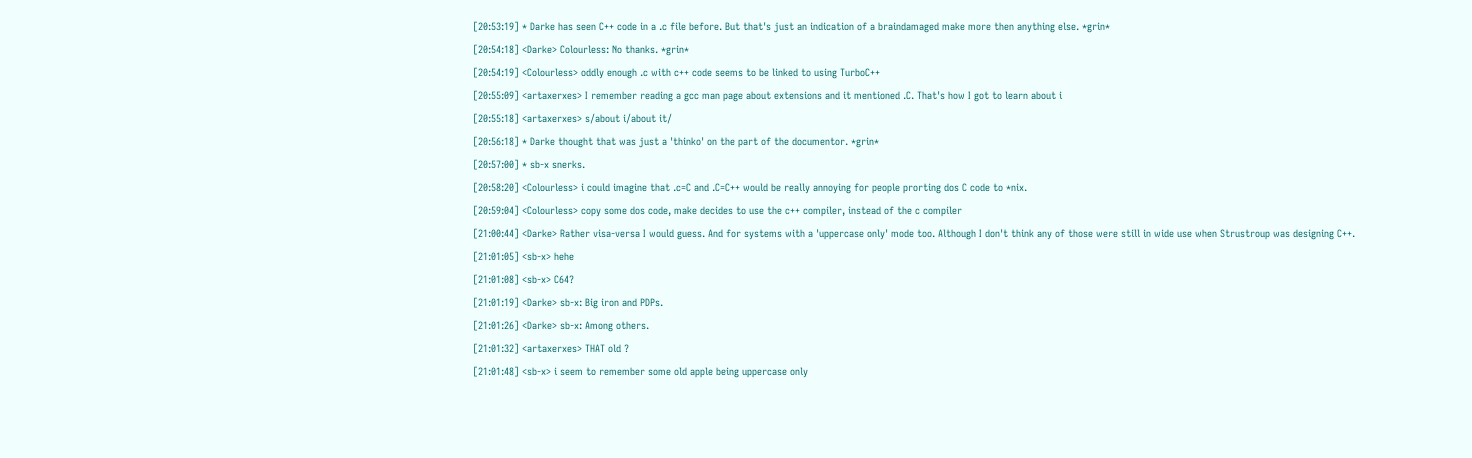[20:53:19] * Darke has seen C++ code in a .c file before. But that's just an indication of a braindamaged make more then anything else. *grin*
[20:54:18] <Darke> Colourless: No thanks. *grin*
[20:54:19] <Colourless> oddly enough .c with c++ code seems to be linked to using TurboC++
[20:55:09] <artaxerxes> I remember reading a gcc man page about extensions and it mentioned .C. That's how I got to learn about i
[20:55:18] <artaxerxes> s/about i/about it/
[20:56:18] * Darke thought that was just a 'thinko' on the part of the documentor. *grin*
[20:57:00] * sb-x snerks.
[20:58:20] <Colourless> i could imagine that .c=C and .C=C++ would be really annoying for people prorting dos C code to *nix.
[20:59:04] <Colourless> copy some dos code, make decides to use the c++ compiler, instead of the c compiler
[21:00:44] <Darke> Rather visa-versa I would guess. And for systems with a 'uppercase only' mode too. Although I don't think any of those were still in wide use when Strustroup was designing C++.
[21:01:05] <sb-x> hehe
[21:01:08] <sb-x> C64?
[21:01:19] <Darke> sb-x: Big iron and PDPs.
[21:01:26] <Darke> sb-x: Among others.
[21:01:32] <artaxerxes> THAT old ?
[21:01:48] <sb-x> i seem to remember some old apple being uppercase only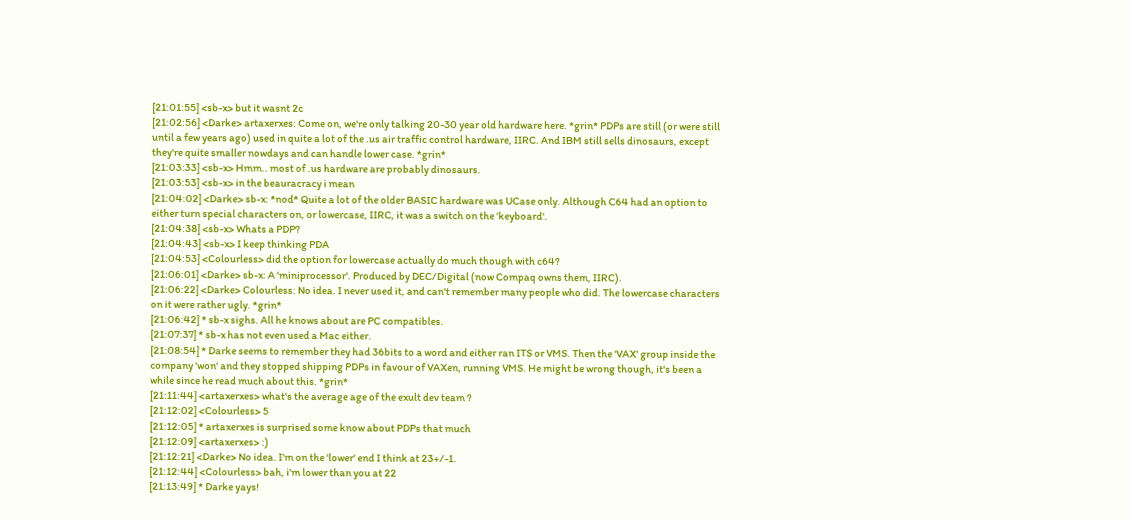[21:01:55] <sb-x> but it wasnt 2c
[21:02:56] <Darke> artaxerxes: Come on, we're only talking 20-30 year old hardware here. *grin* PDPs are still (or were still until a few years ago) used in quite a lot of the .us air traffic control hardware, IIRC. And IBM still sells dinosaurs, except they're quite smaller nowdays and can handle lower case. *grin*
[21:03:33] <sb-x> Hmm.. most of .us hardware are probably dinosaurs.
[21:03:53] <sb-x> in the beauracracy i mean
[21:04:02] <Darke> sb-x: *nod* Quite a lot of the older BASIC hardware was UCase only. Although C64 had an option to either turn special characters on, or lowercase, IIRC, it was a switch on the 'keyboard'.
[21:04:38] <sb-x> Whats a PDP?
[21:04:43] <sb-x> I keep thinking PDA
[21:04:53] <Colourless> did the option for lowercase actually do much though with c64?
[21:06:01] <Darke> sb-x: A 'miniprocessor'. Produced by DEC/Digital (now Compaq owns them, IIRC).
[21:06:22] <Darke> Colourless: No idea. I never used it, and can't remember many people who did. The lowercase characters on it were rather ugly. *grin*
[21:06:42] * sb-x sighs. All he knows about are PC compatibles.
[21:07:37] * sb-x has not even used a Mac either.
[21:08:54] * Darke seems to remember they had 36bits to a word and either ran ITS or VMS. Then the 'VAX' group inside the company 'won' and they stopped shipping PDPs in favour of VAXen, running VMS. He might be wrong though, it's been a while since he read much about this. *grin*
[21:11:44] <artaxerxes> what's the average age of the exult dev team ?
[21:12:02] <Colourless> 5
[21:12:05] * artaxerxes is surprised some know about PDPs that much
[21:12:09] <artaxerxes> :)
[21:12:21] <Darke> No idea. I'm on the 'lower' end I think at 23+/-1.
[21:12:44] <Colourless> bah, i'm lower than you at 22
[21:13:49] * Darke yays!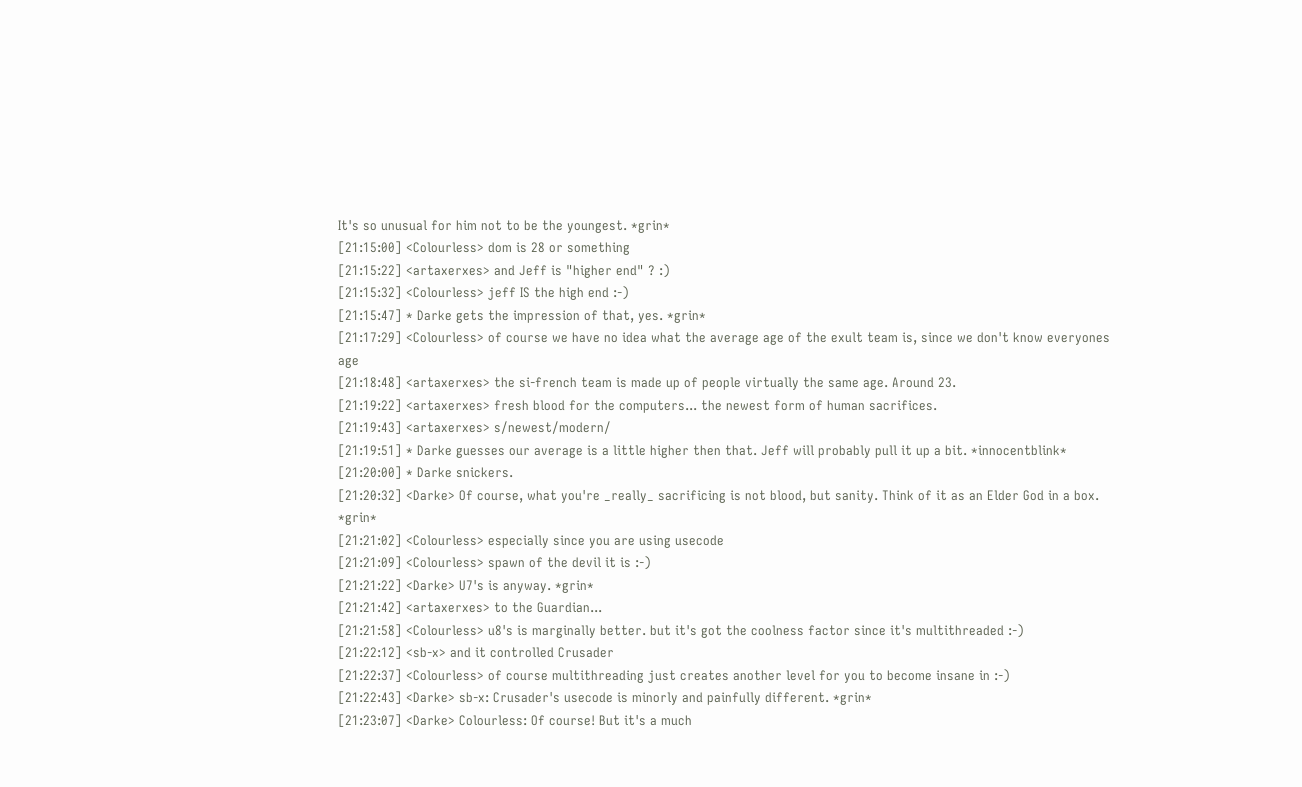It's so unusual for him not to be the youngest. *grin*
[21:15:00] <Colourless> dom is 28 or something
[21:15:22] <artaxerxes> and Jeff is "higher end" ? :)
[21:15:32] <Colourless> jeff IS the high end :-)
[21:15:47] * Darke gets the impression of that, yes. *grin*
[21:17:29] <Colourless> of course we have no idea what the average age of the exult team is, since we don't know everyones age
[21:18:48] <artaxerxes> the si-french team is made up of people virtually the same age. Around 23.
[21:19:22] <artaxerxes> fresh blood for the computers... the newest form of human sacrifices.
[21:19:43] <artaxerxes> s/newest/modern/
[21:19:51] * Darke guesses our average is a little higher then that. Jeff will probably pull it up a bit. *innocentblink*
[21:20:00] * Darke snickers.
[21:20:32] <Darke> Of course, what you're _really_ sacrificing is not blood, but sanity. Think of it as an Elder God in a box. *grin*
[21:21:02] <Colourless> especially since you are using usecode
[21:21:09] <Colourless> spawn of the devil it is :-)
[21:21:22] <Darke> U7's is anyway. *grin*
[21:21:42] <artaxerxes> to the Guardian...
[21:21:58] <Colourless> u8's is marginally better. but it's got the coolness factor since it's multithreaded :-)
[21:22:12] <sb-x> and it controlled Crusader
[21:22:37] <Colourless> of course multithreading just creates another level for you to become insane in :-)
[21:22:43] <Darke> sb-x: Crusader's usecode is minorly and painfully different. *grin*
[21:23:07] <Darke> Colourless: Of course! But it's a much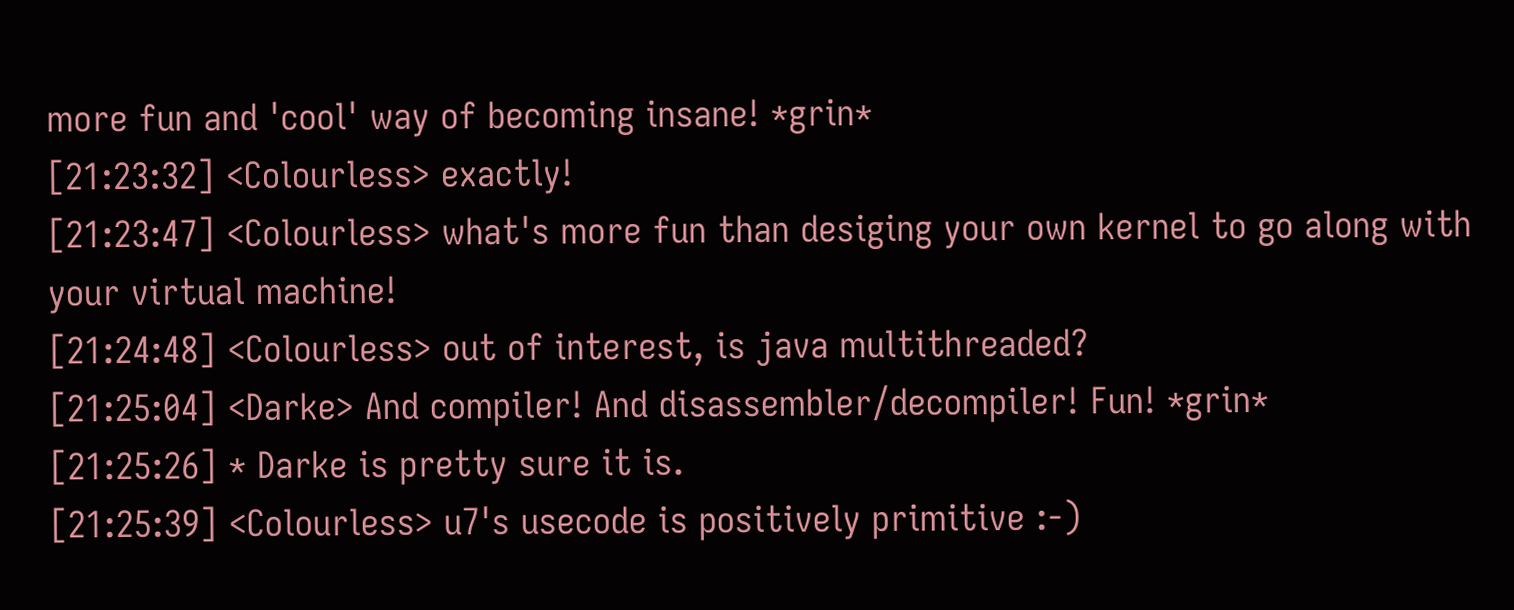more fun and 'cool' way of becoming insane! *grin*
[21:23:32] <Colourless> exactly!
[21:23:47] <Colourless> what's more fun than desiging your own kernel to go along with your virtual machine!
[21:24:48] <Colourless> out of interest, is java multithreaded?
[21:25:04] <Darke> And compiler! And disassembler/decompiler! Fun! *grin*
[21:25:26] * Darke is pretty sure it is.
[21:25:39] <Colourless> u7's usecode is positively primitive :-)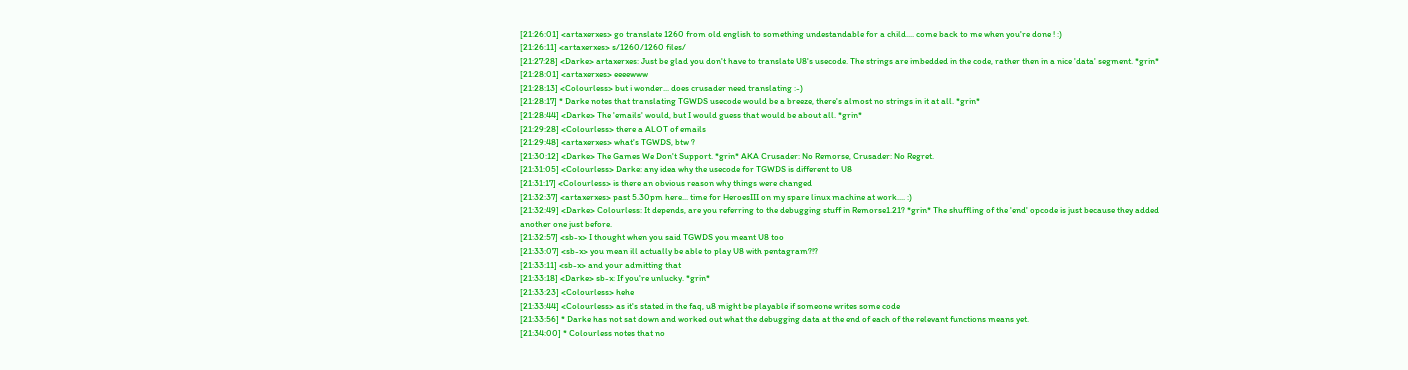[21:26:01] <artaxerxes> go translate 1260 from old english to something undestandable for a child.... come back to me when you're done ! :)
[21:26:11] <artaxerxes> s/1260/1260 files/
[21:27:28] <Darke> artaxerxes: Just be glad you don't have to translate U8's usecode. The strings are imbedded in the code, rather then in a nice 'data' segment. *grin*
[21:28:01] <artaxerxes> eeeewww
[21:28:13] <Colourless> but i wonder... does crusader need translating :-)
[21:28:17] * Darke notes that translating TGWDS usecode would be a breeze, there's almost no strings in it at all. *grin*
[21:28:44] <Darke> The 'emails' would, but I would guess that would be about all. *grin*
[21:29:28] <Colourless> there a ALOT of emails
[21:29:48] <artaxerxes> what's TGWDS, btw ?
[21:30:12] <Darke> The Games We Don't Support. *grin* AKA Crusader: No Remorse, Crusader: No Regret.
[21:31:05] <Colourless> Darke: any idea why the usecode for TGWDS is different to U8
[21:31:17] <Colourless> is there an obvious reason why things were changed
[21:32:37] <artaxerxes> past 5.30pm here... time for HeroesIII on my spare linux machine at work.... :)
[21:32:49] <Darke> Colourless: It depends, are you referring to the debugging stuff in Remorse1.21? *grin* The shuffling of the 'end' opcode is just because they added another one just before.
[21:32:57] <sb-x> I thought when you said TGWDS you meant U8 too
[21:33:07] <sb-x> you mean ill actually be able to play U8 with pentagram?!?
[21:33:11] <sb-x> and your admitting that
[21:33:18] <Darke> sb-x: If you're unlucky. *grin*
[21:33:23] <Colourless> hehe
[21:33:44] <Colourless> as it's stated in the faq, u8 might be playable if someone writes some code
[21:33:56] * Darke has not sat down and worked out what the debugging data at the end of each of the relevant functions means yet.
[21:34:00] * Colourless notes that no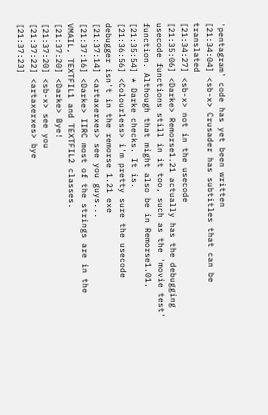'pentagram' code has yet been written
[21:34:04] <sb-x> Crusader has subtitles that can be translated
[21:34:27] <sb-x> not in the usecode
[21:35:06] <Darke> Remorse1.21 actually has the debugging usecode functions still in it too, such as the 'movie test' function. Although that might also be in Remorse1.01.
[21:35:54] * Darke checks. It is.
[21:36:56] <Colourless> i'm pretty sure the usecode debugger isn't in the remorse 1.21 exe
[21:37:14] <artaxerxes> see you guys...
[21:37:16] <Darke> IIRC most of the strings are in the VMAIL, TEXTFIL1 and TEXTFIL2 classes.
[21:37:20] <Darke> Bye!
[21:37:20] <sb-x> see you
[21:37:22] <artaxerxes> bye
[21:37:23]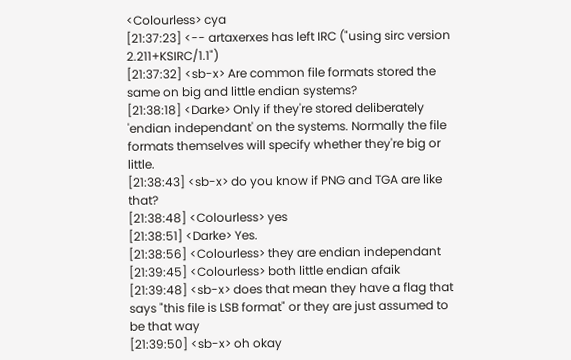<Colourless> cya
[21:37:23] <-- artaxerxes has left IRC ("using sirc version 2.211+KSIRC/1.1")
[21:37:32] <sb-x> Are common file formats stored the same on big and little endian systems?
[21:38:18] <Darke> Only if they're stored deliberately 'endian independant' on the systems. Normally the file formats themselves will specify whether they're big or little.
[21:38:43] <sb-x> do you know if PNG and TGA are like that?
[21:38:48] <Colourless> yes
[21:38:51] <Darke> Yes.
[21:38:56] <Colourless> they are endian independant
[21:39:45] <Colourless> both little endian afaik
[21:39:48] <sb-x> does that mean they have a flag that says "this file is LSB format" or they are just assumed to be that way
[21:39:50] <sb-x> oh okay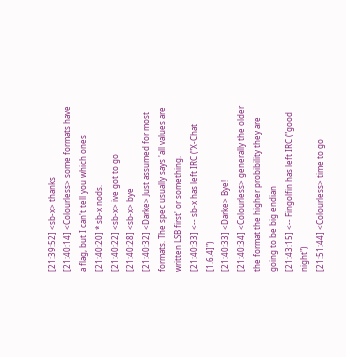[21:39:52] <sb-x> thanks
[21:40:14] <Colourless> some formats have a flag, but I can't tell you which ones
[21:40:20] * sb-x nods.
[21:40:22] <sb-x> ive got to go
[21:40:28] <sb-x> bye
[21:40:32] <Darke> Just assumed for most formats. The spec usually says 'all values are written LSB first' or something.
[21:40:33] <-- sb-x has left IRC ("X-Chat [1.6.4]")
[21:40:33] <Darke> Bye!
[21:40:34] <Colourless> generally the older the format the higher probibility they are going to be big endian
[21:43:15] <-- Fingolfin has left IRC ("good night")
[21:51:44] <Colourless> time to go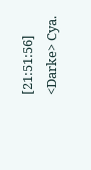[21:51:56] <Darke> Cya.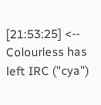[21:53:25] <-- Colourless has left IRC ("cya")